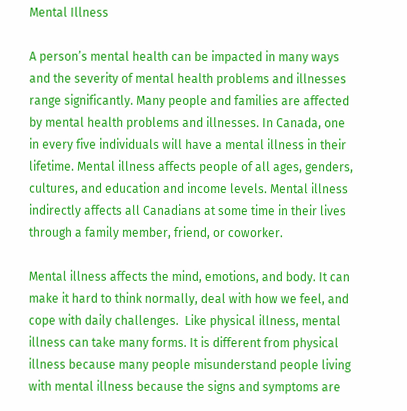Mental Illness

A person’s mental health can be impacted in many ways and the severity of mental health problems and illnesses range significantly. Many people and families are affected by mental health problems and illnesses. In Canada, one in every five individuals will have a mental illness in their lifetime. Mental illness affects people of all ages, genders, cultures, and education and income levels. Mental illness indirectly affects all Canadians at some time in their lives through a family member, friend, or coworker.

Mental illness affects the mind, emotions, and body. It can make it hard to think normally, deal with how we feel, and cope with daily challenges.  Like physical illness, mental illness can take many forms. It is different from physical illness because many people misunderstand people living with mental illness because the signs and symptoms are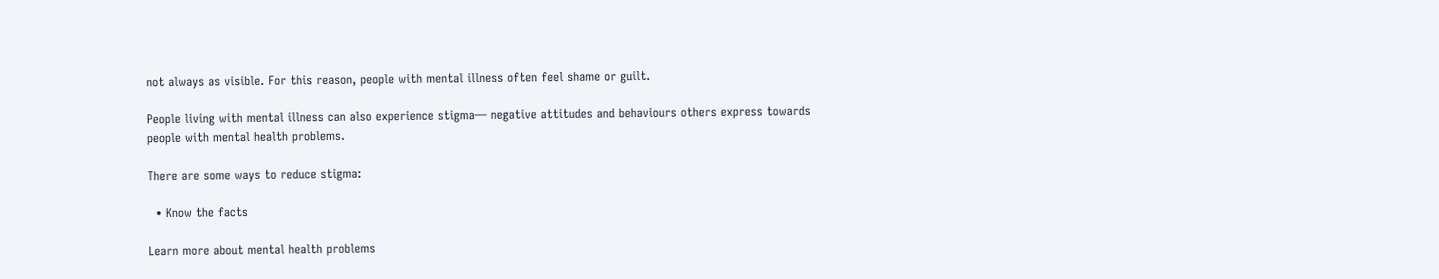not always as visible. For this reason, people with mental illness often feel shame or guilt.

People living with mental illness can also experience stigma— negative attitudes and behaviours others express towards people with mental health problems.

There are some ways to reduce stigma:

  • Know the facts

Learn more about mental health problems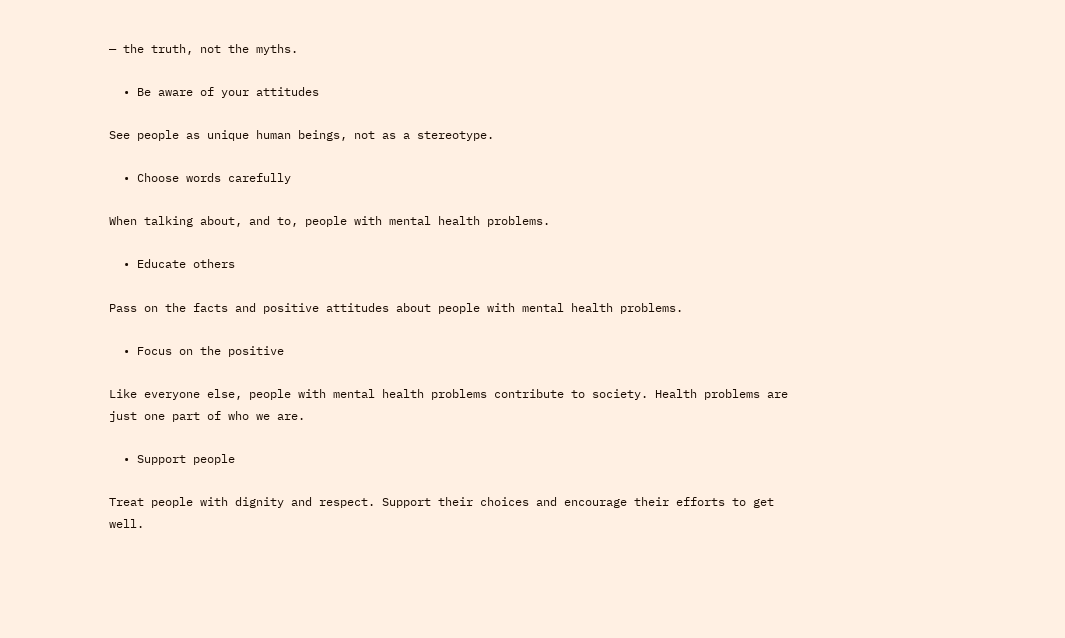— the truth, not the myths.

  • Be aware of your attitudes

See people as unique human beings, not as a stereotype.

  • Choose words carefully

When talking about, and to, people with mental health problems.

  • Educate others

Pass on the facts and positive attitudes about people with mental health problems.

  • Focus on the positive

Like everyone else, people with mental health problems contribute to society. Health problems are just one part of who we are.

  • Support people

Treat people with dignity and respect. Support their choices and encourage their efforts to get well.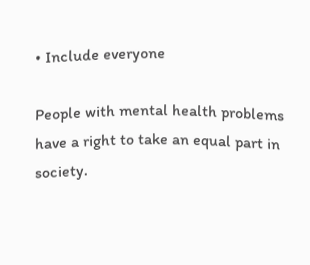• Include everyone

People with mental health problems have a right to take an equal part in society.